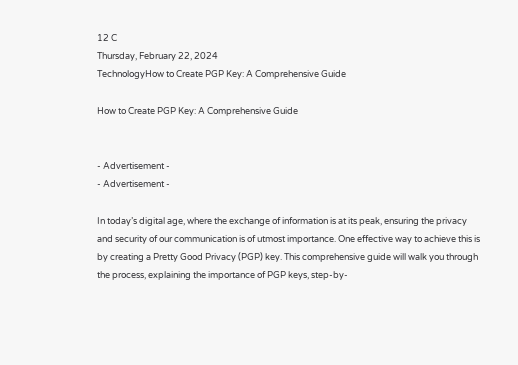12 C
Thursday, February 22, 2024
TechnologyHow to Create PGP Key: A Comprehensive Guide

How to Create PGP Key: A Comprehensive Guide


- Advertisement -
- Advertisement -

In today’s digital age, where the exchange of information is at its peak, ensuring the privacy and security of our communication is of utmost importance. One effective way to achieve this is by creating a Pretty Good Privacy (PGP) key. This comprehensive guide will walk you through the process, explaining the importance of PGP keys, step-by-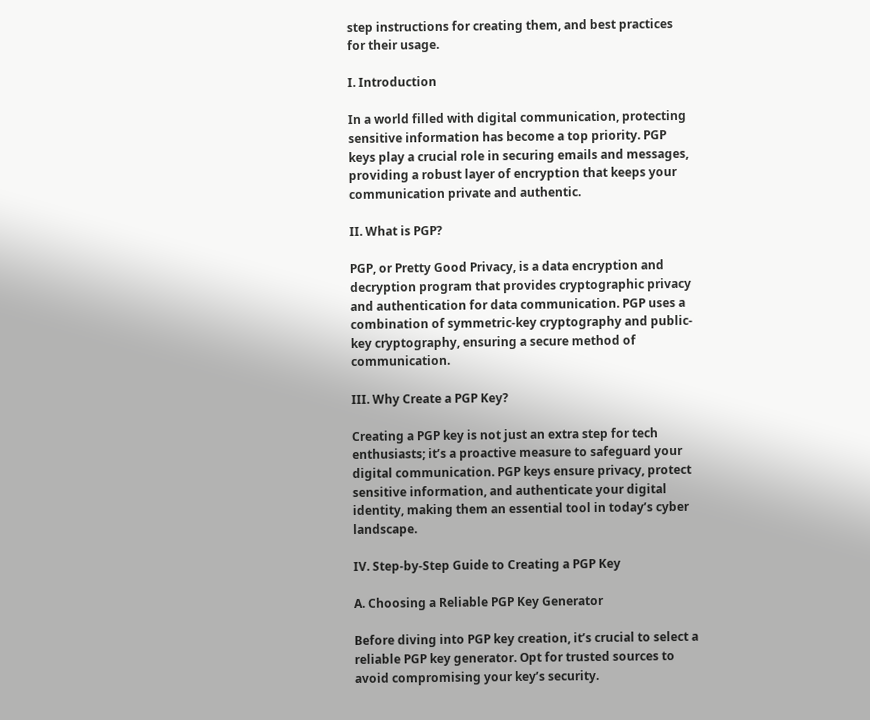step instructions for creating them, and best practices for their usage.

I. Introduction

In a world filled with digital communication, protecting sensitive information has become a top priority. PGP keys play a crucial role in securing emails and messages, providing a robust layer of encryption that keeps your communication private and authentic.

II. What is PGP?

PGP, or Pretty Good Privacy, is a data encryption and decryption program that provides cryptographic privacy and authentication for data communication. PGP uses a combination of symmetric-key cryptography and public-key cryptography, ensuring a secure method of communication.

III. Why Create a PGP Key?

Creating a PGP key is not just an extra step for tech enthusiasts; it’s a proactive measure to safeguard your digital communication. PGP keys ensure privacy, protect sensitive information, and authenticate your digital identity, making them an essential tool in today’s cyber landscape.

IV. Step-by-Step Guide to Creating a PGP Key

A. Choosing a Reliable PGP Key Generator

Before diving into PGP key creation, it’s crucial to select a reliable PGP key generator. Opt for trusted sources to avoid compromising your key’s security.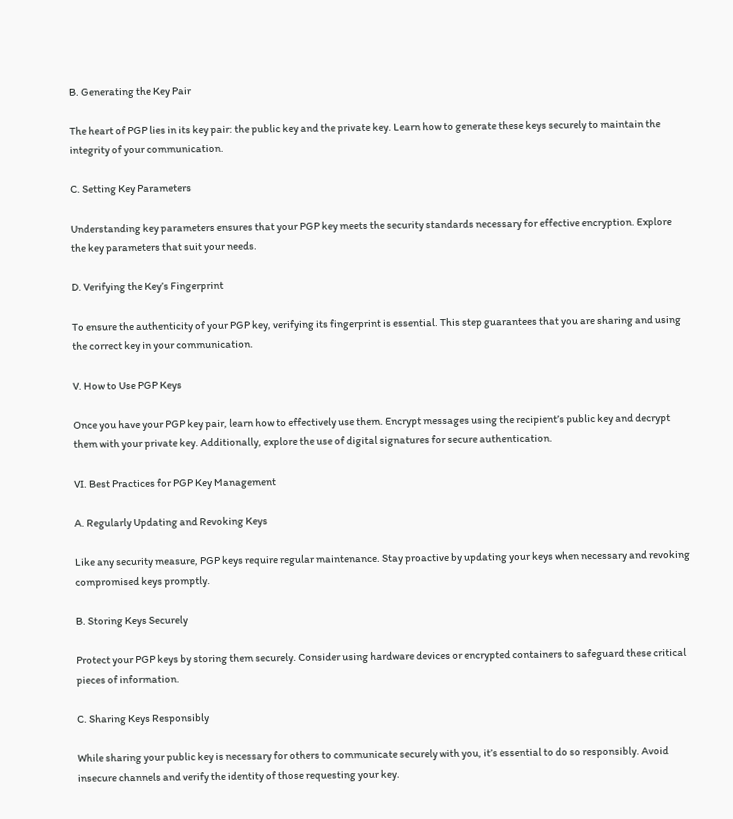B. Generating the Key Pair

The heart of PGP lies in its key pair: the public key and the private key. Learn how to generate these keys securely to maintain the integrity of your communication.

C. Setting Key Parameters

Understanding key parameters ensures that your PGP key meets the security standards necessary for effective encryption. Explore the key parameters that suit your needs.

D. Verifying the Key’s Fingerprint

To ensure the authenticity of your PGP key, verifying its fingerprint is essential. This step guarantees that you are sharing and using the correct key in your communication.

V. How to Use PGP Keys

Once you have your PGP key pair, learn how to effectively use them. Encrypt messages using the recipient’s public key and decrypt them with your private key. Additionally, explore the use of digital signatures for secure authentication.

VI. Best Practices for PGP Key Management

A. Regularly Updating and Revoking Keys

Like any security measure, PGP keys require regular maintenance. Stay proactive by updating your keys when necessary and revoking compromised keys promptly.

B. Storing Keys Securely

Protect your PGP keys by storing them securely. Consider using hardware devices or encrypted containers to safeguard these critical pieces of information.

C. Sharing Keys Responsibly

While sharing your public key is necessary for others to communicate securely with you, it’s essential to do so responsibly. Avoid insecure channels and verify the identity of those requesting your key.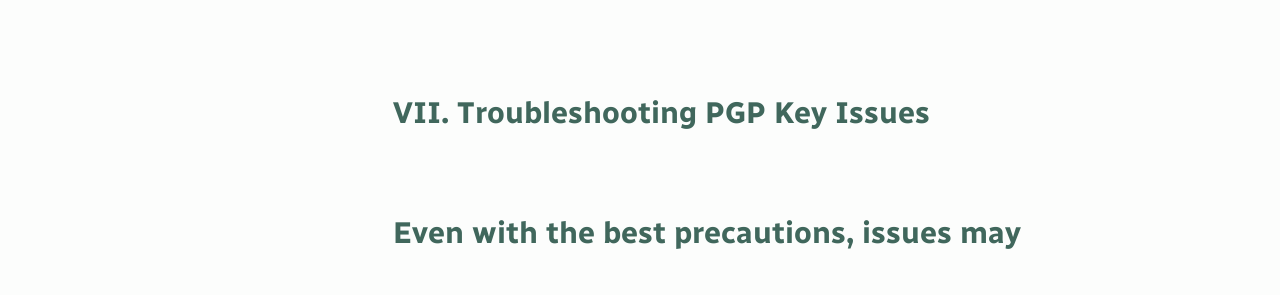VII. Troubleshooting PGP Key Issues

Even with the best precautions, issues may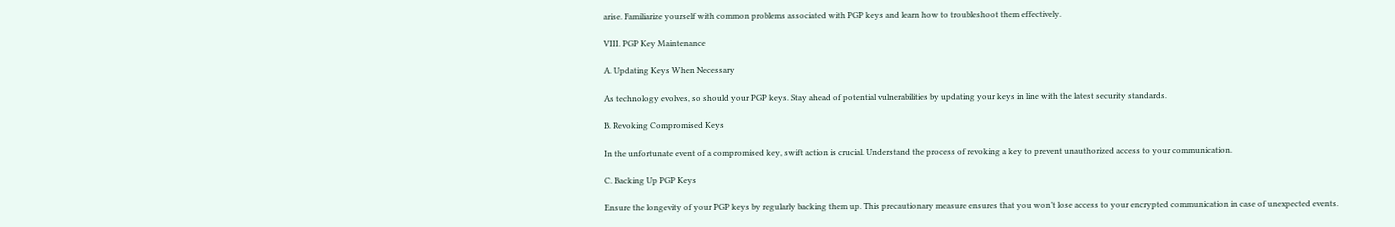arise. Familiarize yourself with common problems associated with PGP keys and learn how to troubleshoot them effectively.

VIII. PGP Key Maintenance

A. Updating Keys When Necessary

As technology evolves, so should your PGP keys. Stay ahead of potential vulnerabilities by updating your keys in line with the latest security standards.

B. Revoking Compromised Keys

In the unfortunate event of a compromised key, swift action is crucial. Understand the process of revoking a key to prevent unauthorized access to your communication.

C. Backing Up PGP Keys

Ensure the longevity of your PGP keys by regularly backing them up. This precautionary measure ensures that you won’t lose access to your encrypted communication in case of unexpected events.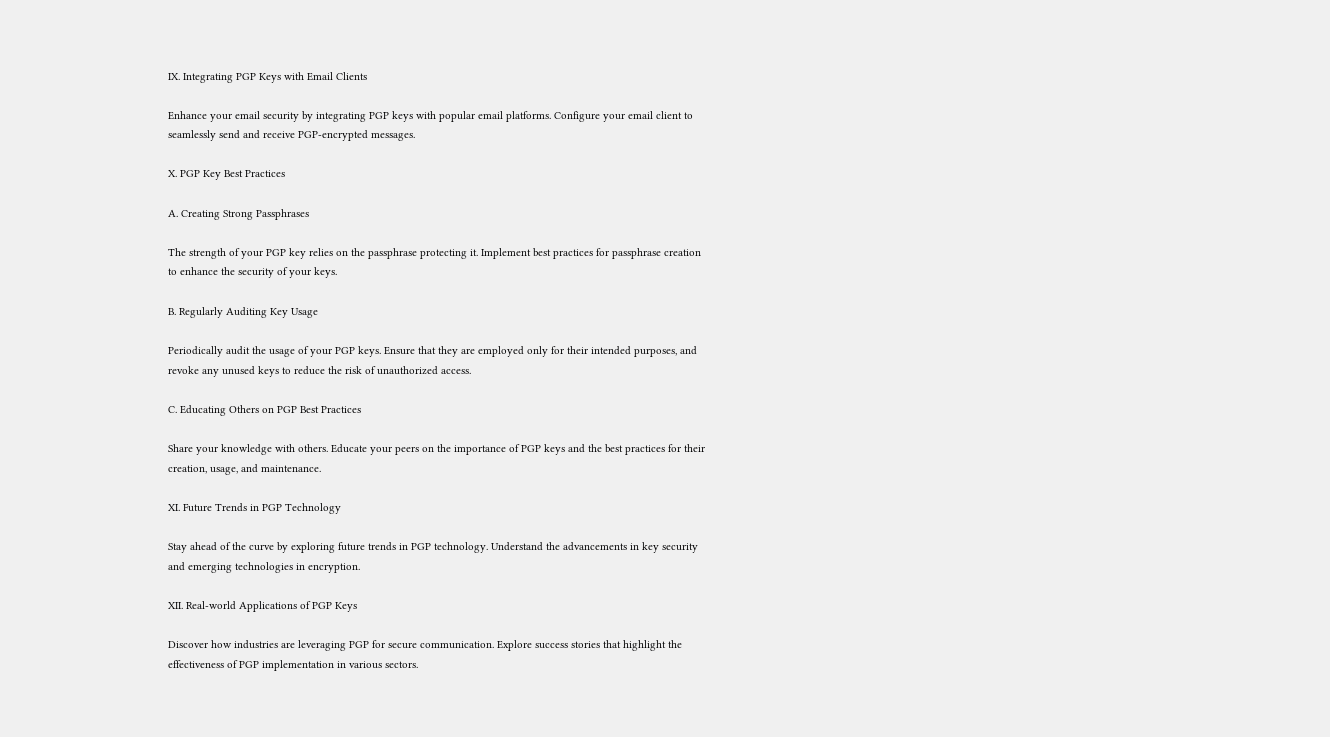IX. Integrating PGP Keys with Email Clients

Enhance your email security by integrating PGP keys with popular email platforms. Configure your email client to seamlessly send and receive PGP-encrypted messages.

X. PGP Key Best Practices

A. Creating Strong Passphrases

The strength of your PGP key relies on the passphrase protecting it. Implement best practices for passphrase creation to enhance the security of your keys.

B. Regularly Auditing Key Usage

Periodically audit the usage of your PGP keys. Ensure that they are employed only for their intended purposes, and revoke any unused keys to reduce the risk of unauthorized access.

C. Educating Others on PGP Best Practices

Share your knowledge with others. Educate your peers on the importance of PGP keys and the best practices for their creation, usage, and maintenance.

XI. Future Trends in PGP Technology

Stay ahead of the curve by exploring future trends in PGP technology. Understand the advancements in key security and emerging technologies in encryption.

XII. Real-world Applications of PGP Keys

Discover how industries are leveraging PGP for secure communication. Explore success stories that highlight the effectiveness of PGP implementation in various sectors.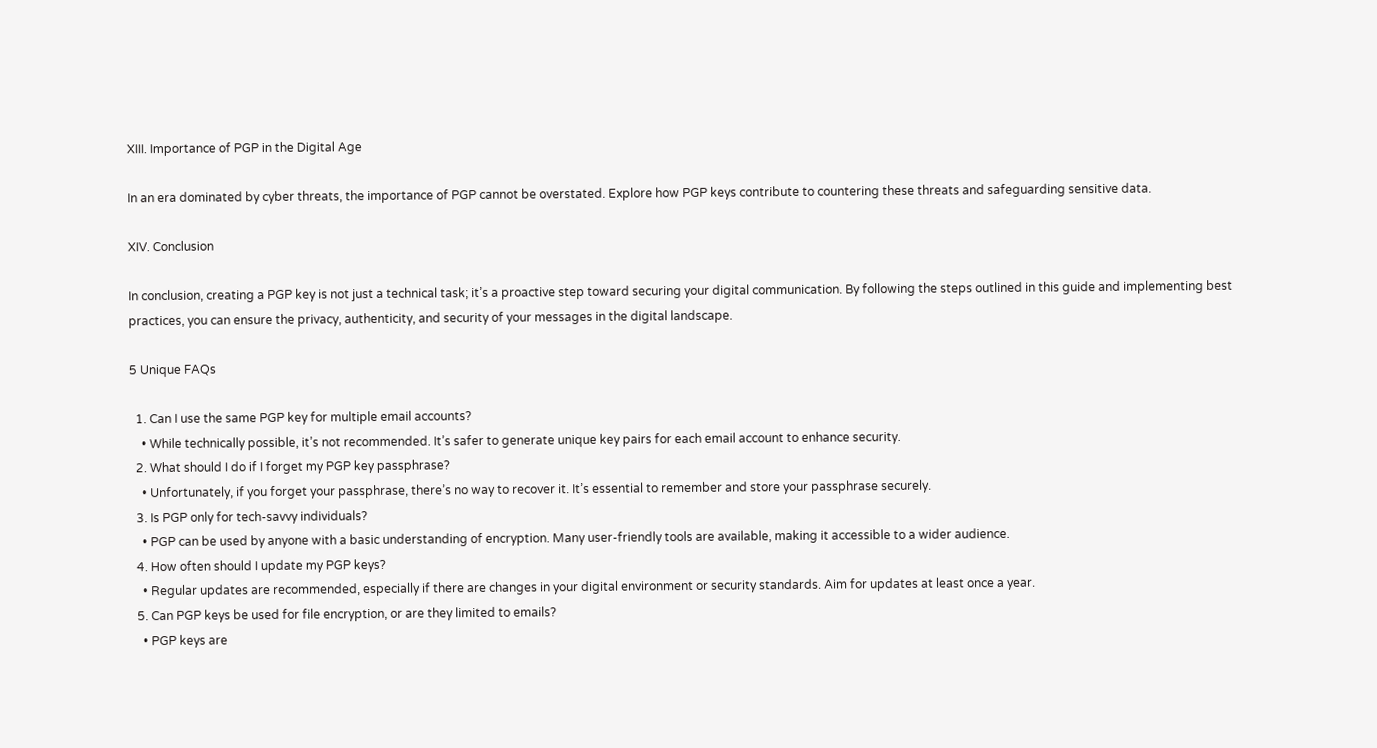XIII. Importance of PGP in the Digital Age

In an era dominated by cyber threats, the importance of PGP cannot be overstated. Explore how PGP keys contribute to countering these threats and safeguarding sensitive data.

XIV. Conclusion

In conclusion, creating a PGP key is not just a technical task; it’s a proactive step toward securing your digital communication. By following the steps outlined in this guide and implementing best practices, you can ensure the privacy, authenticity, and security of your messages in the digital landscape.

5 Unique FAQs

  1. Can I use the same PGP key for multiple email accounts?
    • While technically possible, it’s not recommended. It’s safer to generate unique key pairs for each email account to enhance security.
  2. What should I do if I forget my PGP key passphrase?
    • Unfortunately, if you forget your passphrase, there’s no way to recover it. It’s essential to remember and store your passphrase securely.
  3. Is PGP only for tech-savvy individuals?
    • PGP can be used by anyone with a basic understanding of encryption. Many user-friendly tools are available, making it accessible to a wider audience.
  4. How often should I update my PGP keys?
    • Regular updates are recommended, especially if there are changes in your digital environment or security standards. Aim for updates at least once a year.
  5. Can PGP keys be used for file encryption, or are they limited to emails?
    • PGP keys are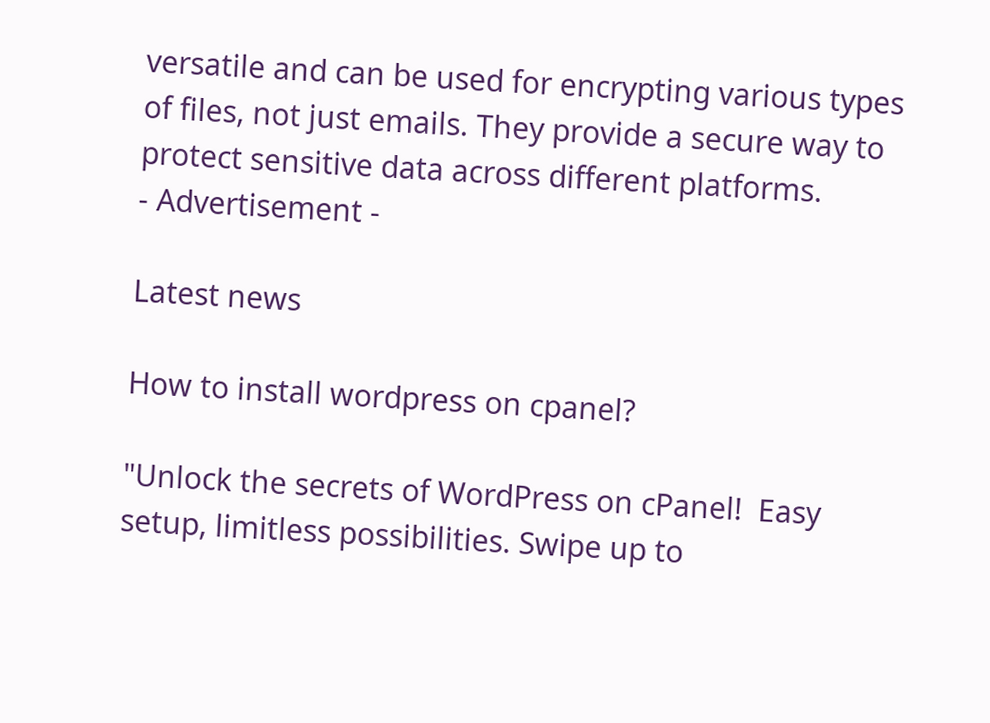versatile and can be used for encrypting various types of files, not just emails. They provide a secure way to protect sensitive data across different platforms.
- Advertisement -

Latest news

How to install wordpress on cpanel?

"Unlock the secrets of WordPress on cPanel!  Easy setup, limitless possibilities. Swipe up to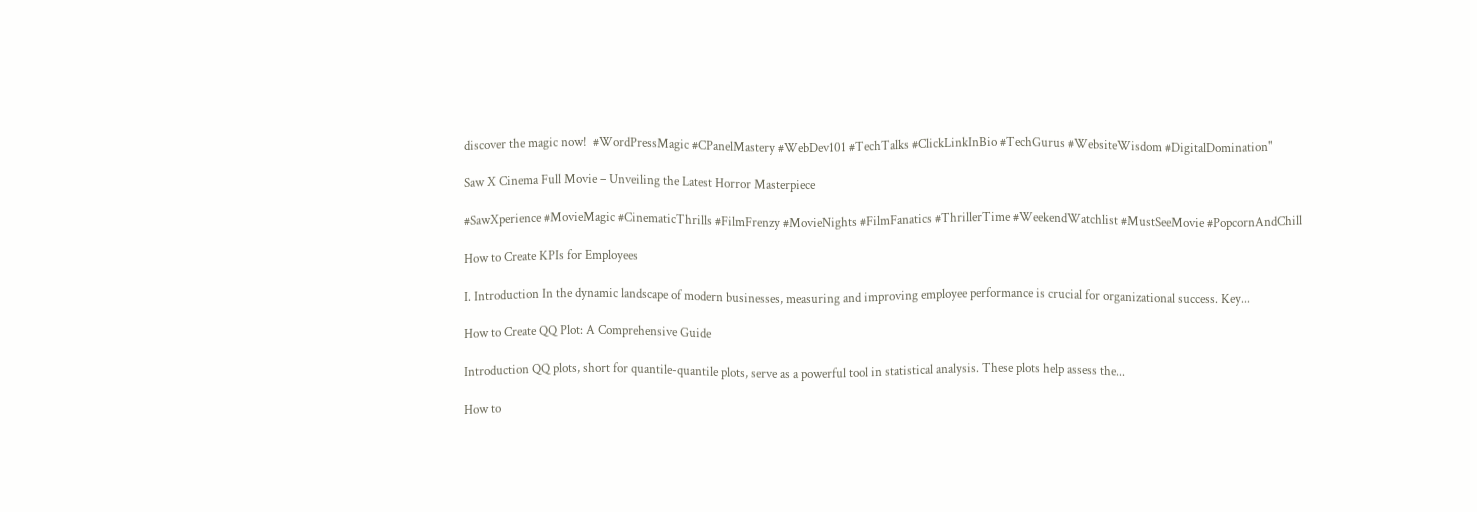discover the magic now!  #WordPressMagic #CPanelMastery #WebDev101 #TechTalks #ClickLinkInBio #TechGurus #WebsiteWisdom #DigitalDomination"

Saw X Cinema Full Movie – Unveiling the Latest Horror Masterpiece

#SawXperience #MovieMagic #CinematicThrills #FilmFrenzy #MovieNights #FilmFanatics #ThrillerTime #WeekendWatchlist #MustSeeMovie #PopcornAndChill

How to Create KPIs for Employees

I. Introduction In the dynamic landscape of modern businesses, measuring and improving employee performance is crucial for organizational success. Key...

How to Create QQ Plot: A Comprehensive Guide

Introduction QQ plots, short for quantile-quantile plots, serve as a powerful tool in statistical analysis. These plots help assess the...

How to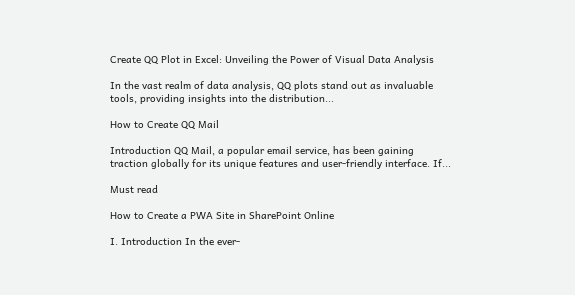Create QQ Plot in Excel: Unveiling the Power of Visual Data Analysis

In the vast realm of data analysis, QQ plots stand out as invaluable tools, providing insights into the distribution...

How to Create QQ Mail

Introduction QQ Mail, a popular email service, has been gaining traction globally for its unique features and user-friendly interface. If...

Must read

How to Create a PWA Site in SharePoint Online

I. Introduction In the ever-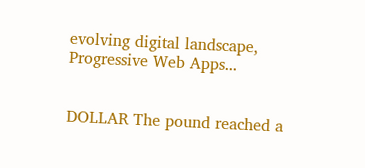evolving digital landscape, Progressive Web Apps...


DOLLAR The pound reached a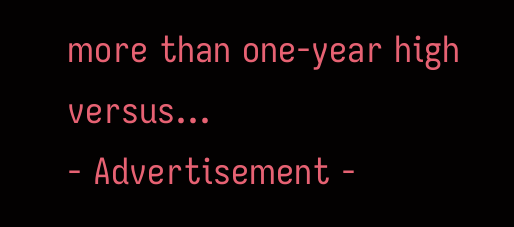more than one-year high versus...
- Advertisement -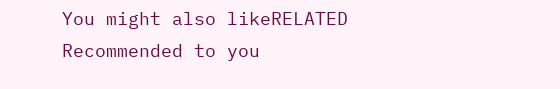You might also likeRELATED
Recommended to you